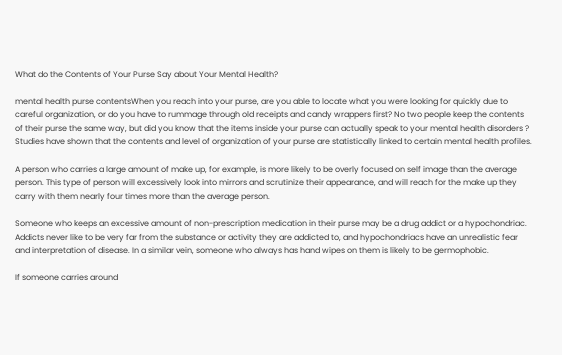What do the Contents of Your Purse Say about Your Mental Health?

mental health purse contentsWhen you reach into your purse, are you able to locate what you were looking for quickly due to careful organization, or do you have to rummage through old receipts and candy wrappers first? No two people keep the contents of their purse the same way, but did you know that the items inside your purse can actually speak to your mental health disorders ? Studies have shown that the contents and level of organization of your purse are statistically linked to certain mental health profiles.

A person who carries a large amount of make up, for example, is more likely to be overly focused on self image than the average person. This type of person will excessively look into mirrors and scrutinize their appearance, and will reach for the make up they carry with them nearly four times more than the average person.

Someone who keeps an excessive amount of non-prescription medication in their purse may be a drug addict or a hypochondriac. Addicts never like to be very far from the substance or activity they are addicted to, and hypochondriacs have an unrealistic fear and interpretation of disease. In a similar vein, someone who always has hand wipes on them is likely to be germophobic.

If someone carries around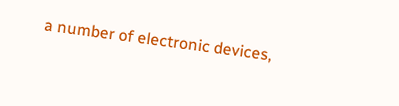a number of electronic devices,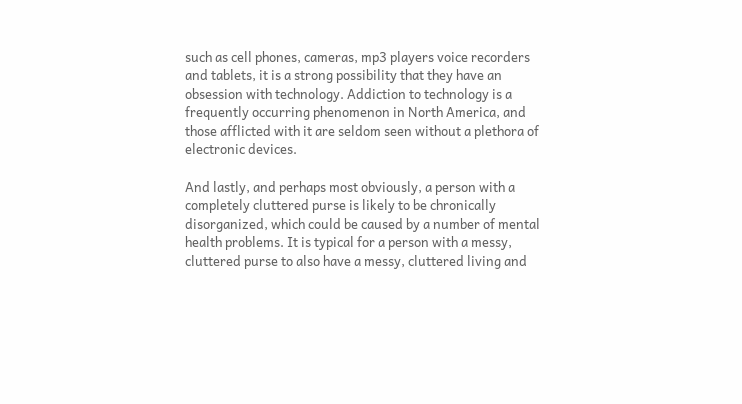such as cell phones, cameras, mp3 players voice recorders and tablets, it is a strong possibility that they have an obsession with technology. Addiction to technology is a frequently occurring phenomenon in North America, and those afflicted with it are seldom seen without a plethora of electronic devices.

And lastly, and perhaps most obviously, a person with a completely cluttered purse is likely to be chronically disorganized, which could be caused by a number of mental health problems. It is typical for a person with a messy, cluttered purse to also have a messy, cluttered living and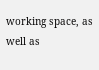working space, as well as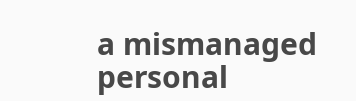a mismanaged personal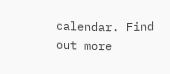calendar. Find out more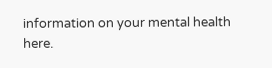information on your mental health here.